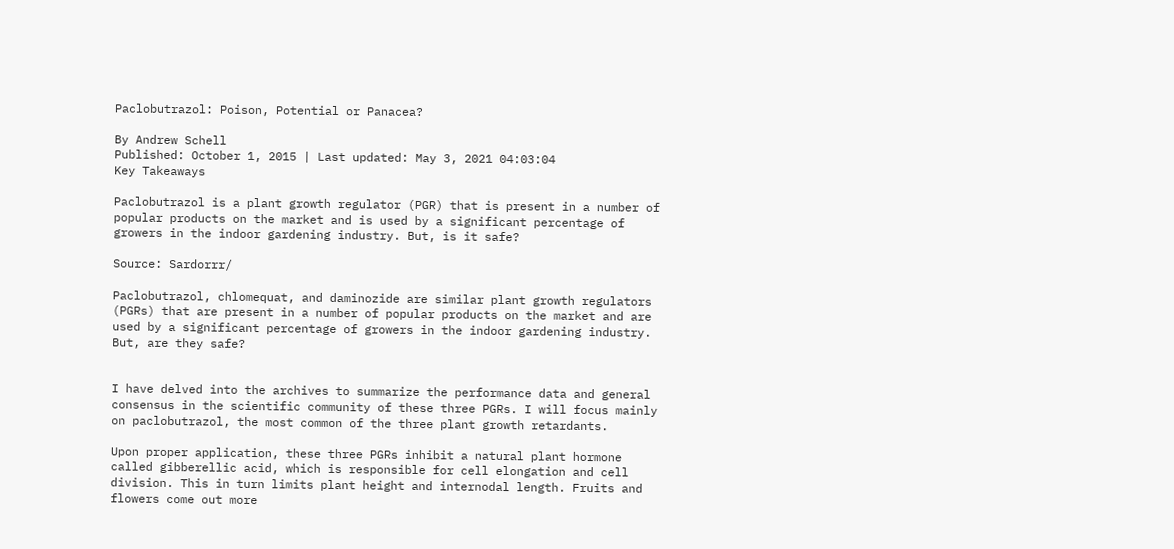Paclobutrazol: Poison, Potential or Panacea?

By Andrew Schell
Published: October 1, 2015 | Last updated: May 3, 2021 04:03:04
Key Takeaways

Paclobutrazol is a plant growth regulator (PGR) that is present in a number of popular products on the market and is used by a significant percentage of growers in the indoor gardening industry. But, is it safe?

Source: Sardorrr/

Paclobutrazol, chlomequat, and daminozide are similar plant growth regulators (PGRs) that are present in a number of popular products on the market and are used by a significant percentage of growers in the indoor gardening industry. But, are they safe?


I have delved into the archives to summarize the performance data and general consensus in the scientific community of these three PGRs. I will focus mainly on paclobutrazol, the most common of the three plant growth retardants.

Upon proper application, these three PGRs inhibit a natural plant hormone called gibberellic acid, which is responsible for cell elongation and cell division. This in turn limits plant height and internodal length. Fruits and flowers come out more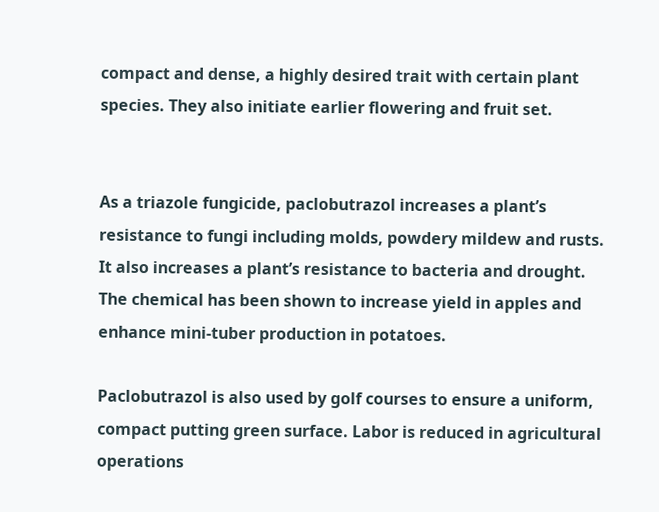compact and dense, a highly desired trait with certain plant species. They also initiate earlier flowering and fruit set.


As a triazole fungicide, paclobutrazol increases a plant’s resistance to fungi including molds, powdery mildew and rusts. It also increases a plant’s resistance to bacteria and drought. The chemical has been shown to increase yield in apples and enhance mini-tuber production in potatoes.

Paclobutrazol is also used by golf courses to ensure a uniform, compact putting green surface. Labor is reduced in agricultural operations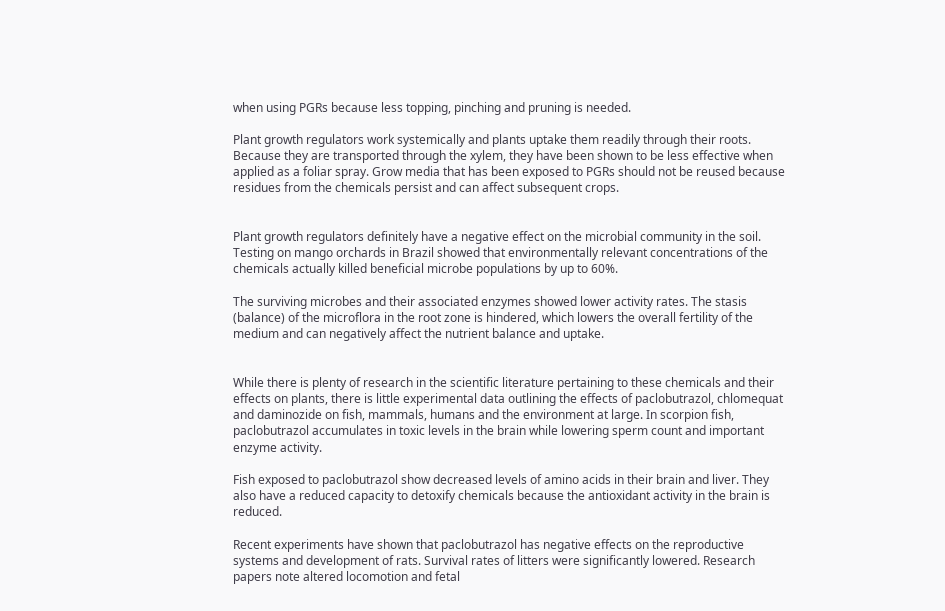when using PGRs because less topping, pinching and pruning is needed.

Plant growth regulators work systemically and plants uptake them readily through their roots. Because they are transported through the xylem, they have been shown to be less effective when applied as a foliar spray. Grow media that has been exposed to PGRs should not be reused because residues from the chemicals persist and can affect subsequent crops.


Plant growth regulators definitely have a negative effect on the microbial community in the soil. Testing on mango orchards in Brazil showed that environmentally relevant concentrations of the chemicals actually killed beneficial microbe populations by up to 60%.

The surviving microbes and their associated enzymes showed lower activity rates. The stasis (balance) of the microflora in the root zone is hindered, which lowers the overall fertility of the medium and can negatively affect the nutrient balance and uptake.


While there is plenty of research in the scientific literature pertaining to these chemicals and their effects on plants, there is little experimental data outlining the effects of paclobutrazol, chlomequat and daminozide on fish, mammals, humans and the environment at large. In scorpion fish, paclobutrazol accumulates in toxic levels in the brain while lowering sperm count and important enzyme activity.

Fish exposed to paclobutrazol show decreased levels of amino acids in their brain and liver. They also have a reduced capacity to detoxify chemicals because the antioxidant activity in the brain is reduced.

Recent experiments have shown that paclobutrazol has negative effects on the reproductive systems and development of rats. Survival rates of litters were significantly lowered. Research papers note altered locomotion and fetal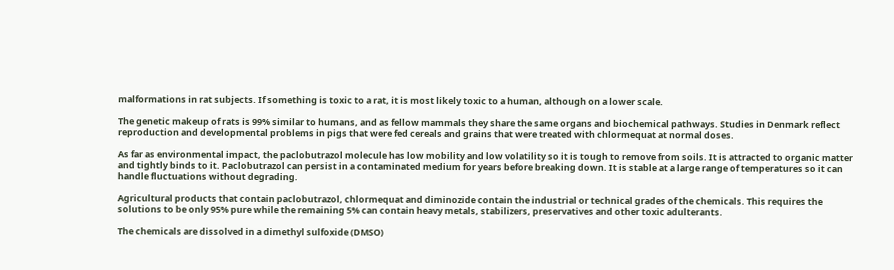malformations in rat subjects. If something is toxic to a rat, it is most likely toxic to a human, although on a lower scale.

The genetic makeup of rats is 99% similar to humans, and as fellow mammals they share the same organs and biochemical pathways. Studies in Denmark reflect reproduction and developmental problems in pigs that were fed cereals and grains that were treated with chlormequat at normal doses.

As far as environmental impact, the paclobutrazol molecule has low mobility and low volatility so it is tough to remove from soils. It is attracted to organic matter and tightly binds to it. Paclobutrazol can persist in a contaminated medium for years before breaking down. It is stable at a large range of temperatures so it can handle fluctuations without degrading.

Agricultural products that contain paclobutrazol, chlormequat and diminozide contain the industrial or technical grades of the chemicals. This requires the solutions to be only 95% pure while the remaining 5% can contain heavy metals, stabilizers, preservatives and other toxic adulterants.

The chemicals are dissolved in a dimethyl sulfoxide (DMSO)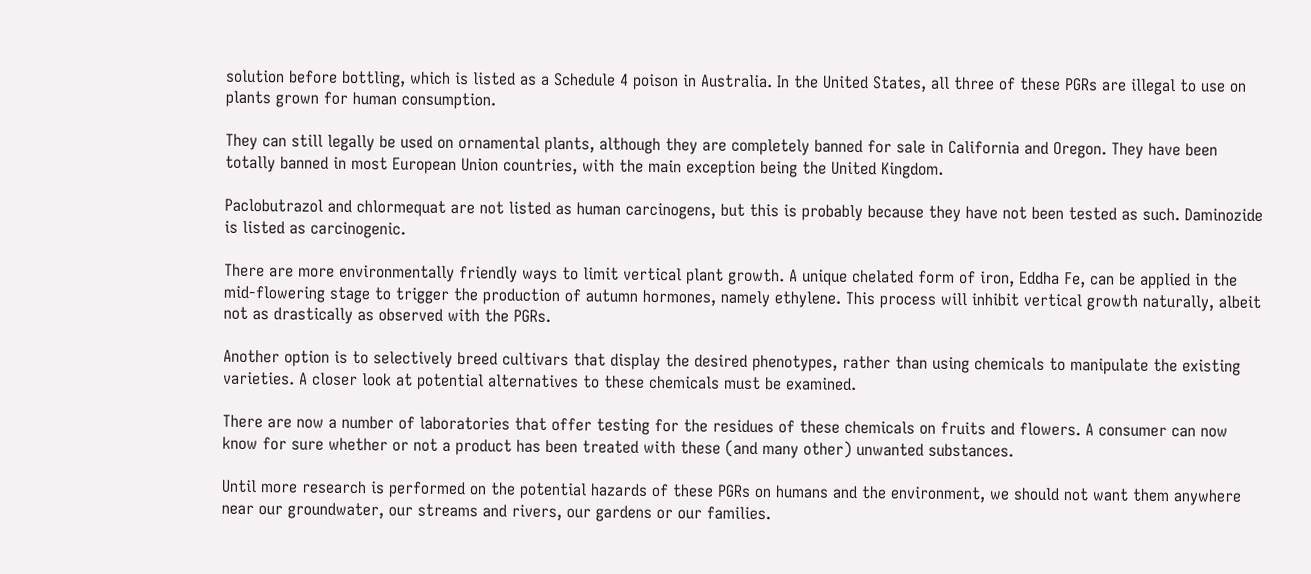solution before bottling, which is listed as a Schedule 4 poison in Australia. In the United States, all three of these PGRs are illegal to use on plants grown for human consumption.

They can still legally be used on ornamental plants, although they are completely banned for sale in California and Oregon. They have been totally banned in most European Union countries, with the main exception being the United Kingdom.

Paclobutrazol and chlormequat are not listed as human carcinogens, but this is probably because they have not been tested as such. Daminozide is listed as carcinogenic.

There are more environmentally friendly ways to limit vertical plant growth. A unique chelated form of iron, Eddha Fe, can be applied in the mid-flowering stage to trigger the production of autumn hormones, namely ethylene. This process will inhibit vertical growth naturally, albeit not as drastically as observed with the PGRs.

Another option is to selectively breed cultivars that display the desired phenotypes, rather than using chemicals to manipulate the existing varieties. A closer look at potential alternatives to these chemicals must be examined.

There are now a number of laboratories that offer testing for the residues of these chemicals on fruits and flowers. A consumer can now know for sure whether or not a product has been treated with these (and many other) unwanted substances.

Until more research is performed on the potential hazards of these PGRs on humans and the environment, we should not want them anywhere near our groundwater, our streams and rivers, our gardens or our families.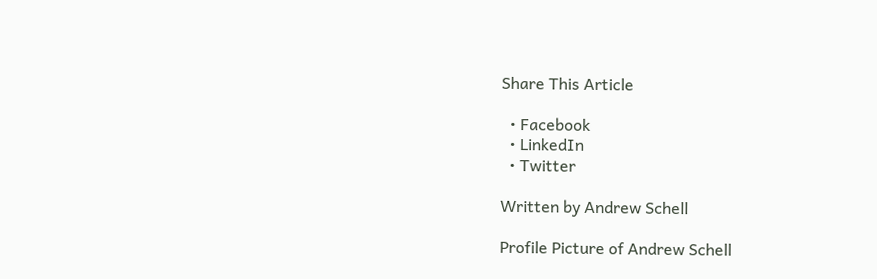Share This Article

  • Facebook
  • LinkedIn
  • Twitter

Written by Andrew Schell

Profile Picture of Andrew Schell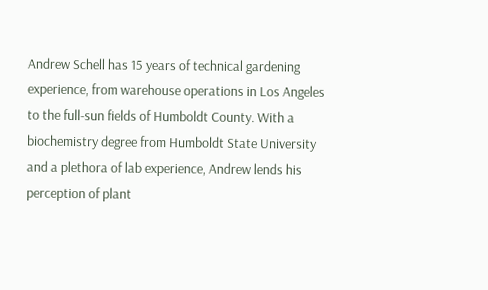Andrew Schell has 15 years of technical gardening experience, from warehouse operations in Los Angeles to the full-sun fields of Humboldt County. With a biochemistry degree from Humboldt State University and a plethora of lab experience, Andrew lends his perception of plant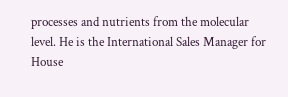processes and nutrients from the molecular level. He is the International Sales Manager for House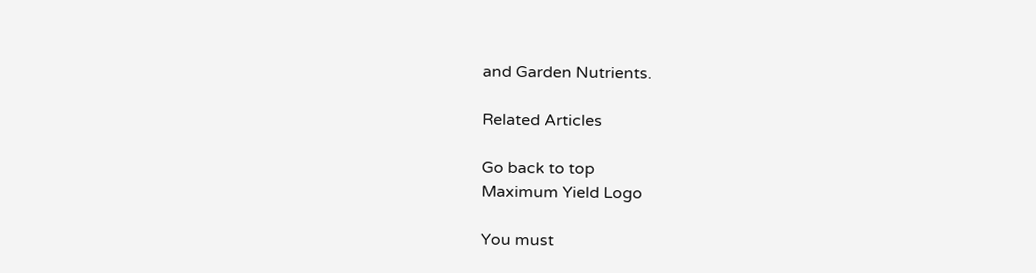and Garden Nutrients.

Related Articles

Go back to top
Maximum Yield Logo

You must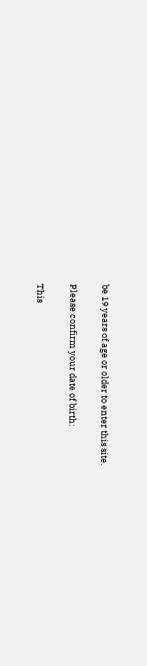be 19 years of age or older to enter this site.

Please confirm your date of birth:

This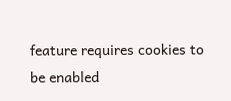feature requires cookies to be enabled